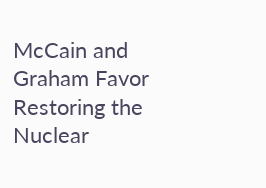McCain and Graham Favor Restoring the Nuclear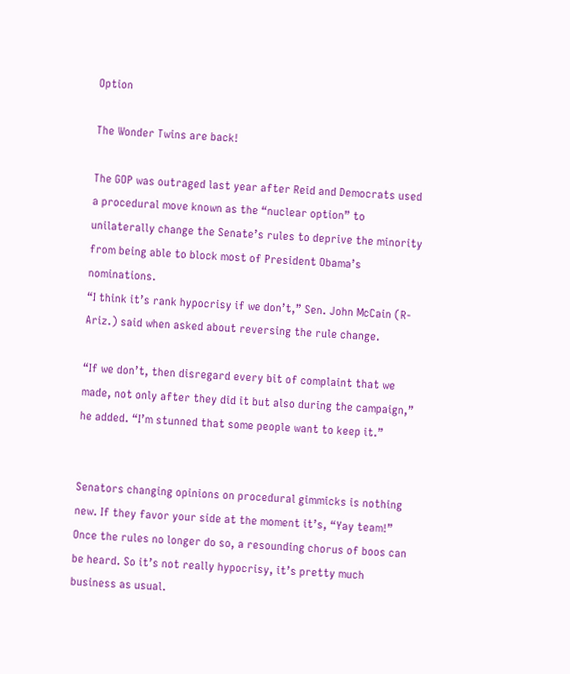Option

The Wonder Twins are back!

The GOP was outraged last year after Reid and Democrats used a procedural move known as the “nuclear option” to unilaterally change the Senate’s rules to deprive the minority from being able to block most of President Obama’s nominations.
“I think it’s rank hypocrisy if we don’t,” Sen. John McCain (R-Ariz.) said when asked about reversing the rule change.

“If we don’t, then disregard every bit of complaint that we made, not only after they did it but also during the campaign,” he added. “I’m stunned that some people want to keep it.”


Senators changing opinions on procedural gimmicks is nothing new. If they favor your side at the moment it’s, “Yay team!” Once the rules no longer do so, a resounding chorus of boos can be heard. So it’s not really hypocrisy, it’s pretty much business as usual.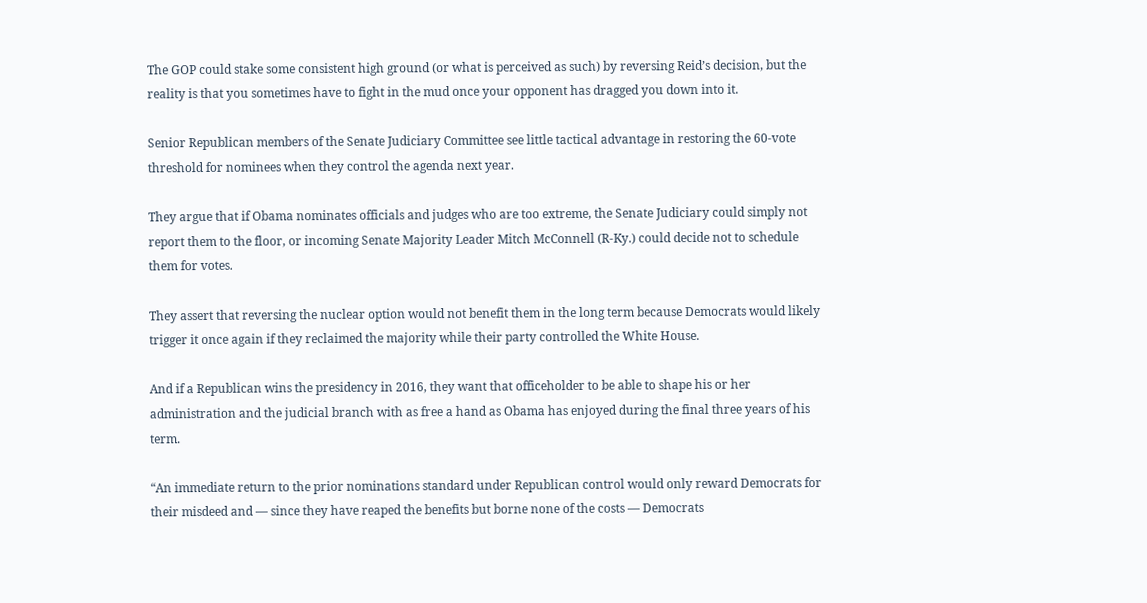The GOP could stake some consistent high ground (or what is perceived as such) by reversing Reid’s decision, but the reality is that you sometimes have to fight in the mud once your opponent has dragged you down into it.

Senior Republican members of the Senate Judiciary Committee see little tactical advantage in restoring the 60-vote threshold for nominees when they control the agenda next year.

They argue that if Obama nominates officials and judges who are too extreme, the Senate Judiciary could simply not report them to the floor, or incoming Senate Majority Leader Mitch McConnell (R-Ky.) could decide not to schedule them for votes.

They assert that reversing the nuclear option would not benefit them in the long term because Democrats would likely trigger it once again if they reclaimed the majority while their party controlled the White House.

And if a Republican wins the presidency in 2016, they want that officeholder to be able to shape his or her administration and the judicial branch with as free a hand as Obama has enjoyed during the final three years of his term.

“An immediate return to the prior nominations standard under Republican control would only reward Democrats for their misdeed and — since they have reaped the benefits but borne none of the costs — Democrats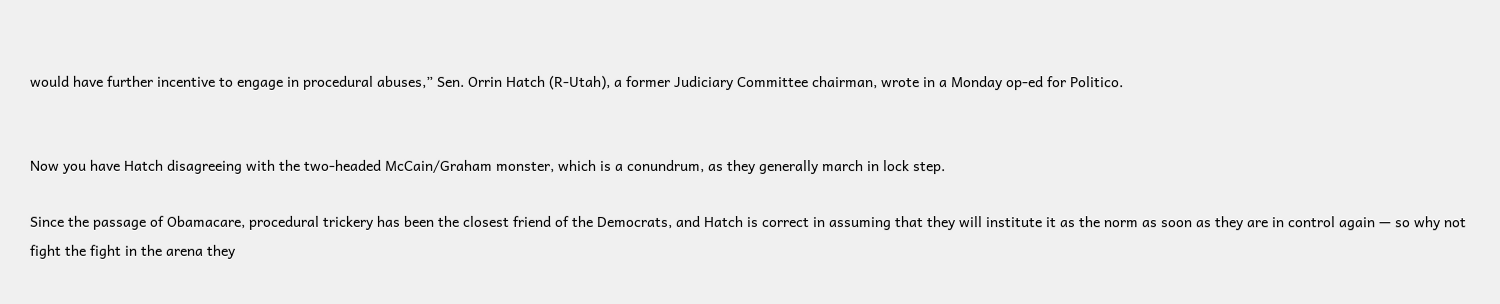would have further incentive to engage in procedural abuses,” Sen. Orrin Hatch (R-Utah), a former Judiciary Committee chairman, wrote in a Monday op-ed for Politico.


Now you have Hatch disagreeing with the two-headed McCain/Graham monster, which is a conundrum, as they generally march in lock step.

Since the passage of Obamacare, procedural trickery has been the closest friend of the Democrats, and Hatch is correct in assuming that they will institute it as the norm as soon as they are in control again — so why not fight the fight in the arena they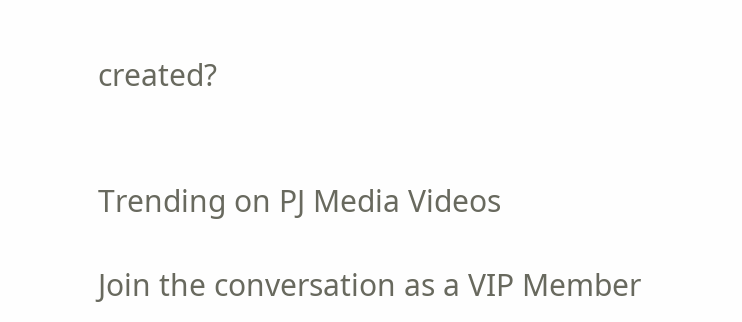created?


Trending on PJ Media Videos

Join the conversation as a VIP Member